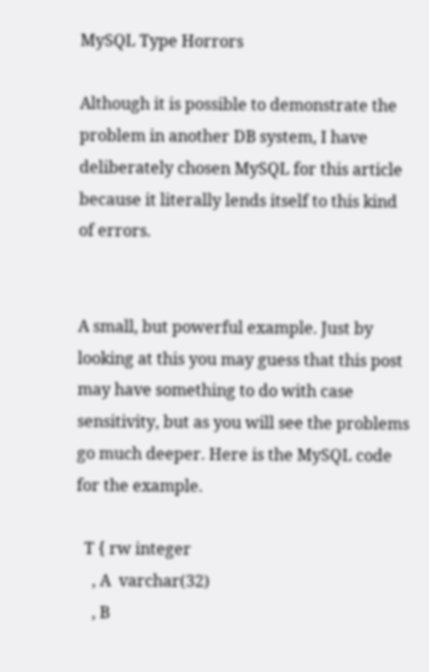MySQL Type Horrors

Although it is possible to demonstrate the problem in another DB system, I have deliberately chosen MySQL for this article because it literally lends itself to this kind of errors.


A small, but powerful example. Just by looking at this you may guess that this post may have something to do with case sensitivity, but as you will see the problems go much deeper. Here is the MySQL code for the example.

  T { rw integer
    , A  varchar(32)
    , B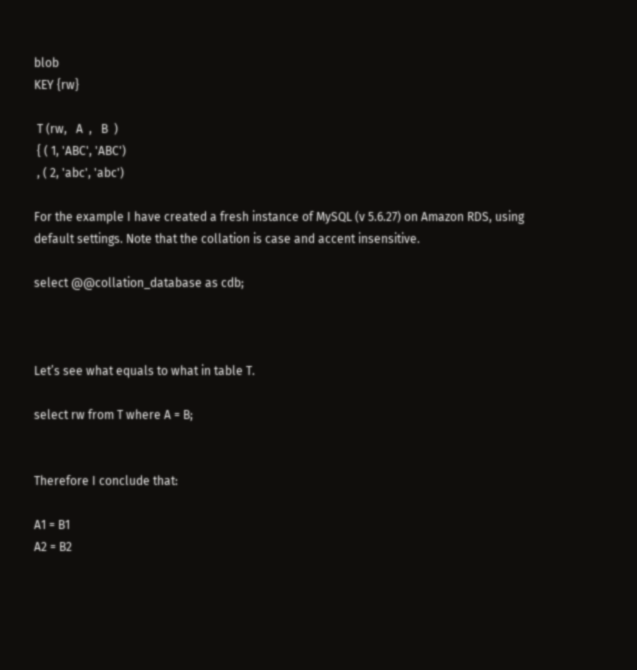blob
KEY {rw}

 T (rw,   A  ,   B  )
 { ( 1, 'ABC', 'ABC')
 , ( 2, 'abc', 'abc')

For the example I have created a fresh instance of MySQL (v 5.6.27) on Amazon RDS, using default settings. Note that the collation is case and accent insensitive.

select @@collation_database as cdb;



Let’s see what equals to what in table T.

select rw from T where A = B;


Therefore I conclude that:

A1 = B1
A2 = B2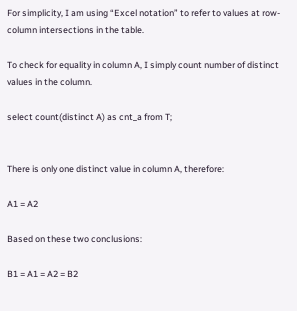For simplicity, I am using “Excel notation” to refer to values at row-column intersections in the table.

To check for equality in column A, I simply count number of distinct values in the column.

select count(distinct A) as cnt_a from T;


There is only one distinct value in column A, therefore:

A1 = A2

Based on these two conclusions:

B1 = A1 = A2 = B2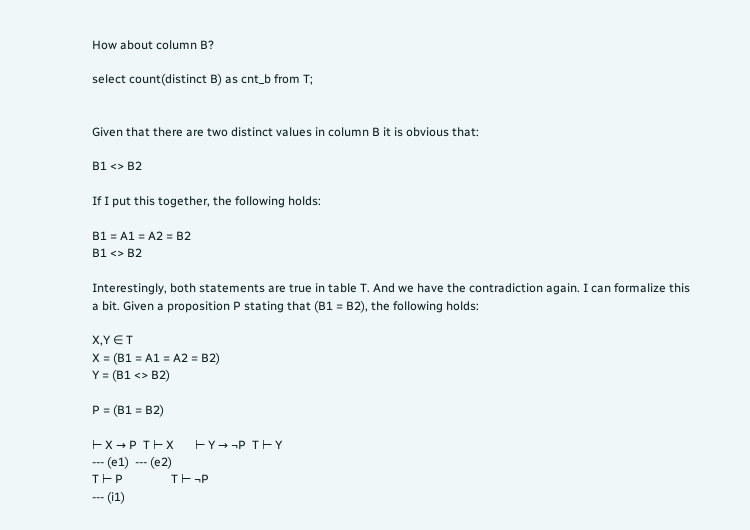How about column B?

select count(distinct B) as cnt_b from T;


Given that there are two distinct values in column B it is obvious that:

B1 <> B2

If I put this together, the following holds:

B1 = A1 = A2 = B2
B1 <> B2

Interestingly, both statements are true in table T. And we have the contradiction again. I can formalize this a bit. Given a proposition P stating that (B1 = B2), the following holds:

X,Y ∈ T
X = (B1 = A1 = A2 = B2)
Y = (B1 <> B2)

P = (B1 = B2)

⊢ X → P  T ⊢ X       ⊢ Y → ¬P  T ⊢ Y
--- (e1)  --- (e2)
T ⊢ P                T ⊢ ¬P
--- (i1)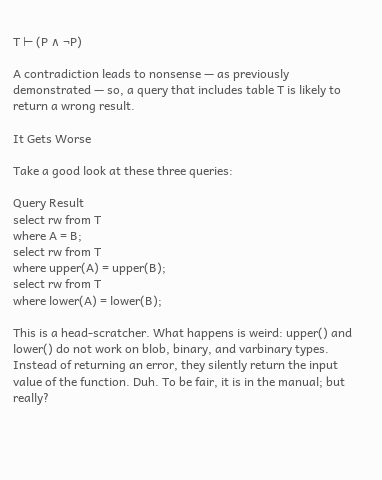T ⊢ (P ∧ ¬P)

A contradiction leads to nonsense — as previously demonstrated — so, a query that includes table T is likely to return a wrong result.

It Gets Worse

Take a good look at these three queries:

Query Result
select rw from T
where A = B;
select rw from T
where upper(A) = upper(B);
select rw from T
where lower(A) = lower(B);

This is a head-scratcher. What happens is weird: upper() and lower() do not work on blob, binary, and varbinary types. Instead of returning an error, they silently return the input value of the function. Duh. To be fair, it is in the manual; but really?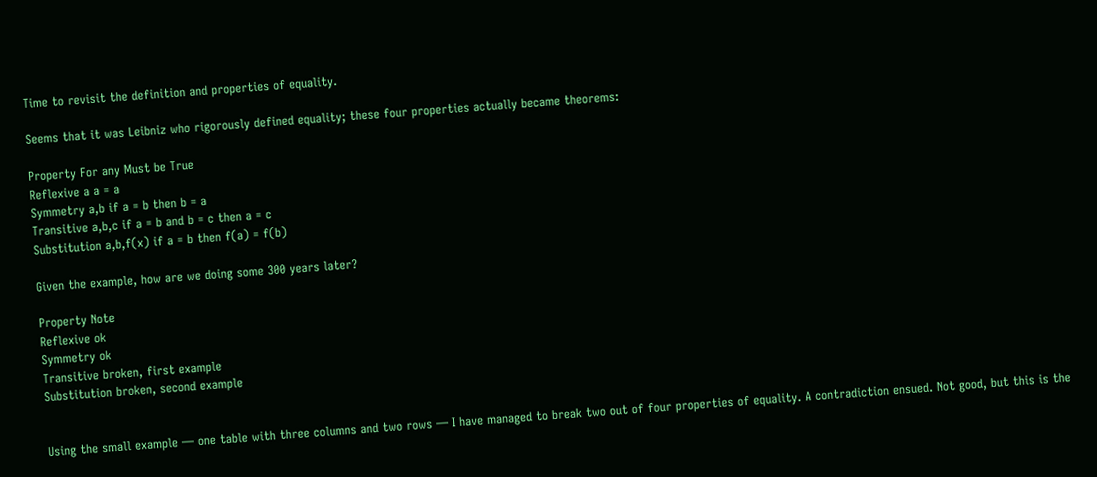Time to revisit the definition and properties of equality.

Seems that it was Leibniz who rigorously defined equality; these four properties actually became theorems:

Property For any Must be True
Reflexive a a = a
Symmetry a,b if a = b then b = a
Transitive a,b,c if a = b and b = c then a = c
Substitution a,b,f(x) if a = b then f(a) = f(b)

Given the example, how are we doing some 300 years later?

Property Note
Reflexive ok
Symmetry ok
Transitive broken, first example
Substitution broken, second example


Using the small example — one table with three columns and two rows — I have managed to break two out of four properties of equality. A contradiction ensued. Not good, but this is the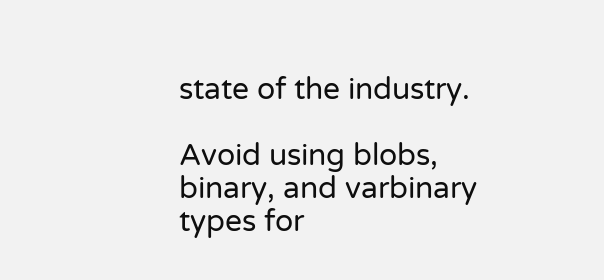state of the industry.

Avoid using blobs, binary, and varbinary types for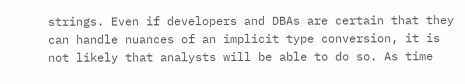strings. Even if developers and DBAs are certain that they can handle nuances of an implicit type conversion, it is not likely that analysts will be able to do so. As time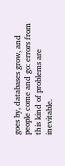goes by, databases grow, and people come and go: errors from this kind of problems are inevitable.